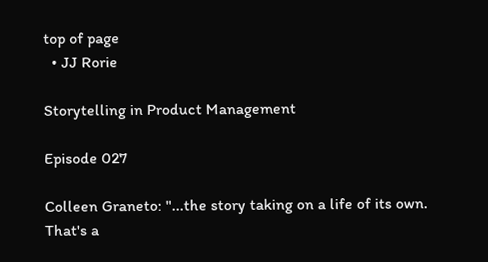top of page
  • JJ Rorie

Storytelling in Product Management

Episode 027

Colleen Graneto: "...the story taking on a life of its own. That's a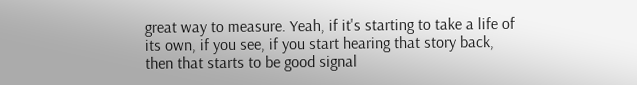great way to measure. Yeah, if it's starting to take a life of its own, if you see, if you start hearing that story back, then that starts to be good signal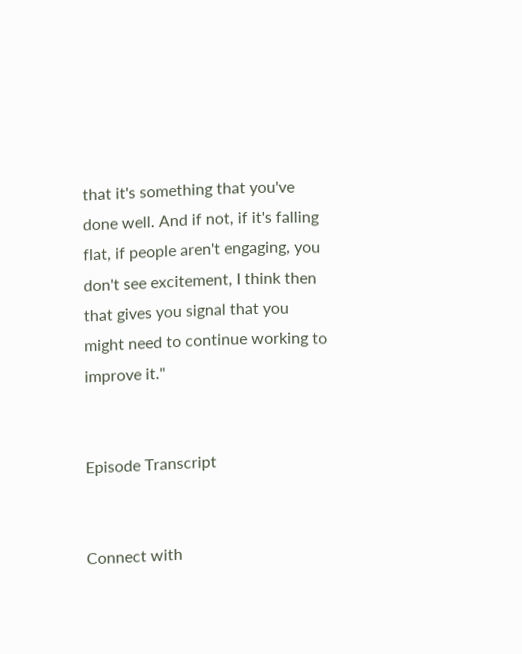that it's something that you've done well. And if not, if it's falling flat, if people aren't engaging, you don't see excitement, I think then that gives you signal that you might need to continue working to improve it."


Episode Transcript


Connect with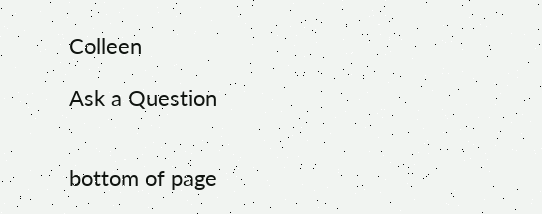Colleen

Ask a Question


bottom of page